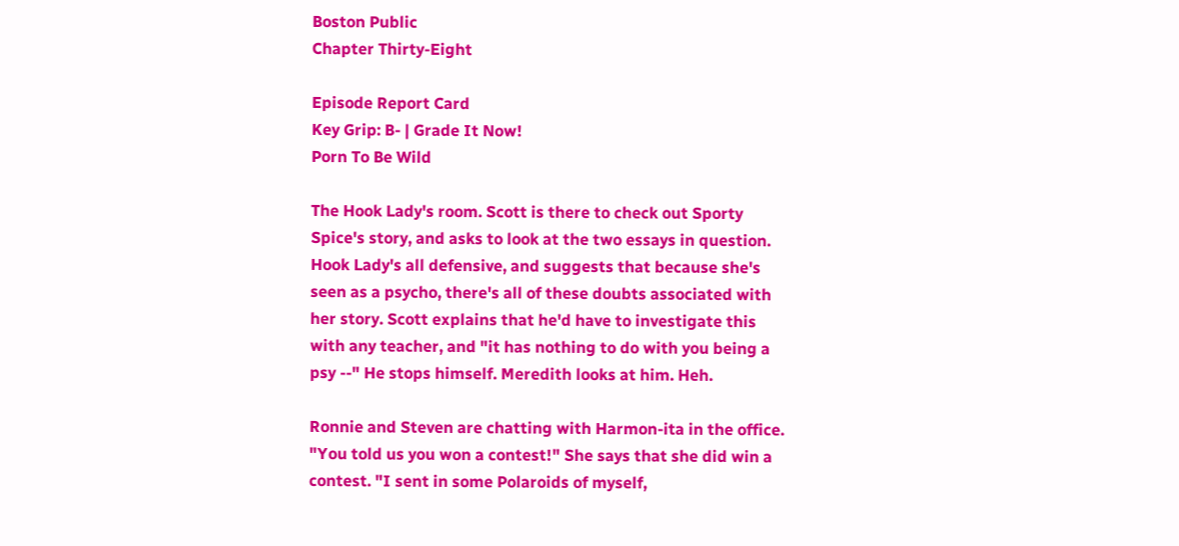Boston Public
Chapter Thirty-Eight

Episode Report Card
Key Grip: B- | Grade It Now!
Porn To Be Wild

The Hook Lady's room. Scott is there to check out Sporty Spice's story, and asks to look at the two essays in question. Hook Lady's all defensive, and suggests that because she's seen as a psycho, there's all of these doubts associated with her story. Scott explains that he'd have to investigate this with any teacher, and "it has nothing to do with you being a psy --" He stops himself. Meredith looks at him. Heh.

Ronnie and Steven are chatting with Harmon-ita in the office. "You told us you won a contest!" She says that she did win a contest. "I sent in some Polaroids of myself,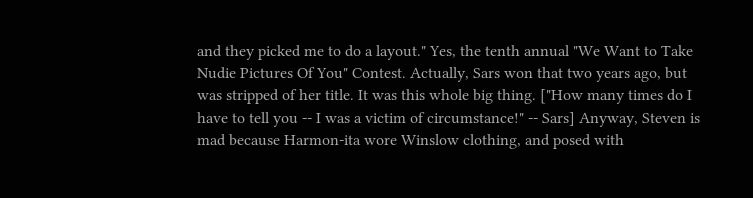and they picked me to do a layout." Yes, the tenth annual "We Want to Take Nudie Pictures Of You" Contest. Actually, Sars won that two years ago, but was stripped of her title. It was this whole big thing. ["How many times do I have to tell you -- I was a victim of circumstance!" -- Sars] Anyway, Steven is mad because Harmon-ita wore Winslow clothing, and posed with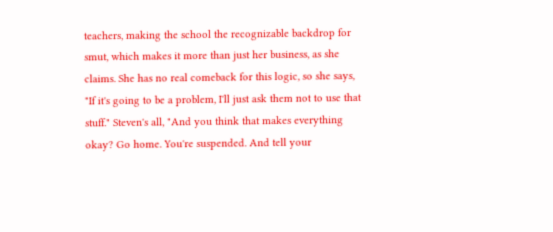teachers, making the school the recognizable backdrop for smut, which makes it more than just her business, as she claims. She has no real comeback for this logic, so she says, "If it's going to be a problem, I'll just ask them not to use that stuff." Steven's all, "And you think that makes everything okay? Go home. You're suspended. And tell your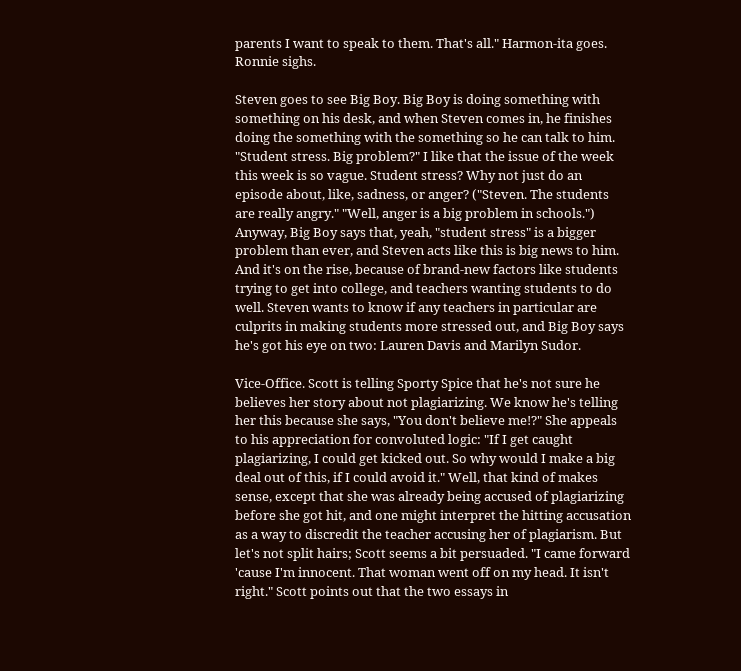parents I want to speak to them. That's all." Harmon-ita goes. Ronnie sighs.

Steven goes to see Big Boy. Big Boy is doing something with something on his desk, and when Steven comes in, he finishes doing the something with the something so he can talk to him. "Student stress. Big problem?" I like that the issue of the week this week is so vague. Student stress? Why not just do an episode about, like, sadness, or anger? ("Steven. The students are really angry." "Well, anger is a big problem in schools.") Anyway, Big Boy says that, yeah, "student stress" is a bigger problem than ever, and Steven acts like this is big news to him. And it's on the rise, because of brand-new factors like students trying to get into college, and teachers wanting students to do well. Steven wants to know if any teachers in particular are culprits in making students more stressed out, and Big Boy says he's got his eye on two: Lauren Davis and Marilyn Sudor.

Vice-Office. Scott is telling Sporty Spice that he's not sure he believes her story about not plagiarizing. We know he's telling her this because she says, "You don't believe me!?" She appeals to his appreciation for convoluted logic: "If I get caught plagiarizing, I could get kicked out. So why would I make a big deal out of this, if I could avoid it." Well, that kind of makes sense, except that she was already being accused of plagiarizing before she got hit, and one might interpret the hitting accusation as a way to discredit the teacher accusing her of plagiarism. But let's not split hairs; Scott seems a bit persuaded. "I came forward 'cause I'm innocent. That woman went off on my head. It isn't right." Scott points out that the two essays in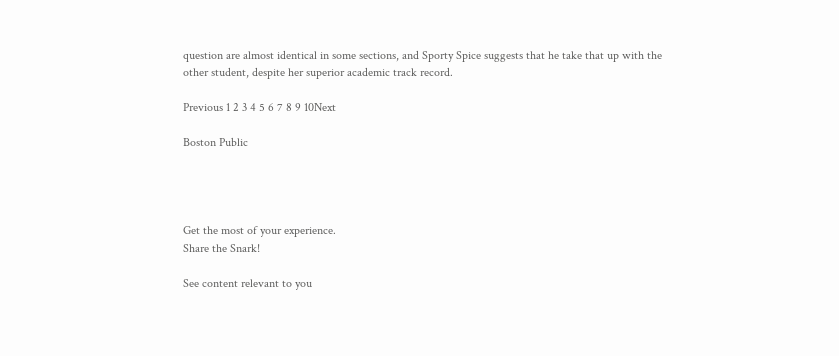question are almost identical in some sections, and Sporty Spice suggests that he take that up with the other student, despite her superior academic track record.

Previous 1 2 3 4 5 6 7 8 9 10Next

Boston Public




Get the most of your experience.
Share the Snark!

See content relevant to you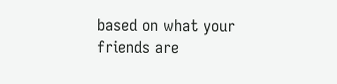based on what your friends are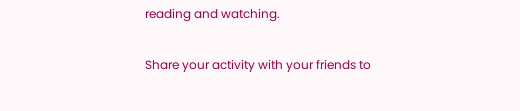reading and watching.

Share your activity with your friends to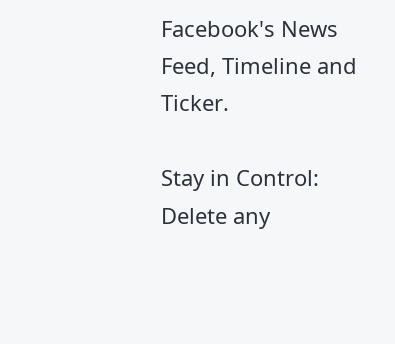Facebook's News Feed, Timeline and Ticker.

Stay in Control: Delete any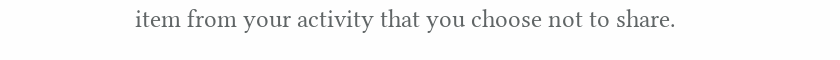item from your activity that you choose not to share.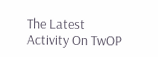The Latest Activity On TwOP